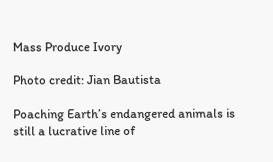Mass Produce Ivory

Photo credit: Jian Bautista

Poaching Earth’s endangered animals is still a lucrative line of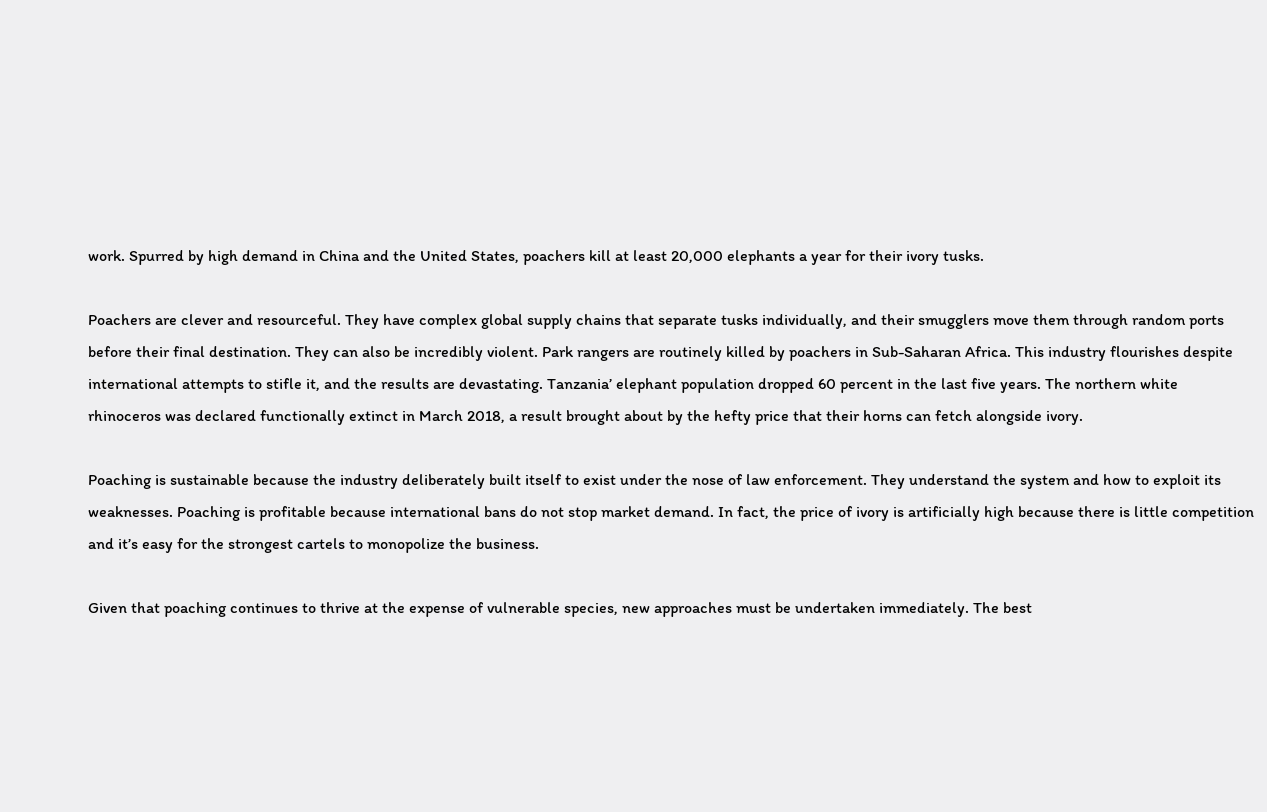work. Spurred by high demand in China and the United States, poachers kill at least 20,000 elephants a year for their ivory tusks.

Poachers are clever and resourceful. They have complex global supply chains that separate tusks individually, and their smugglers move them through random ports before their final destination. They can also be incredibly violent. Park rangers are routinely killed by poachers in Sub-Saharan Africa. This industry flourishes despite international attempts to stifle it, and the results are devastating. Tanzania’ elephant population dropped 60 percent in the last five years. The northern white rhinoceros was declared functionally extinct in March 2018, a result brought about by the hefty price that their horns can fetch alongside ivory.

Poaching is sustainable because the industry deliberately built itself to exist under the nose of law enforcement. They understand the system and how to exploit its weaknesses. Poaching is profitable because international bans do not stop market demand. In fact, the price of ivory is artificially high because there is little competition and it’s easy for the strongest cartels to monopolize the business.

Given that poaching continues to thrive at the expense of vulnerable species, new approaches must be undertaken immediately. The best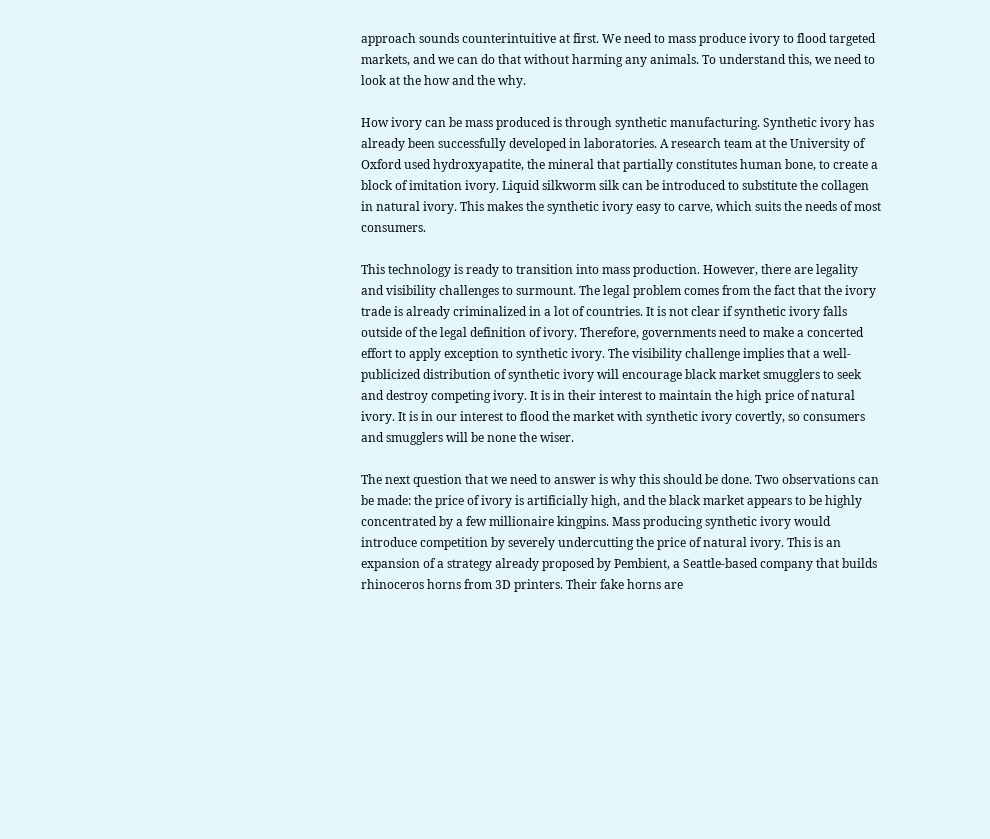approach sounds counterintuitive at first. We need to mass produce ivory to flood targeted markets, and we can do that without harming any animals. To understand this, we need to look at the how and the why.

How ivory can be mass produced is through synthetic manufacturing. Synthetic ivory has already been successfully developed in laboratories. A research team at the University of Oxford used hydroxyapatite, the mineral that partially constitutes human bone, to create a block of imitation ivory. Liquid silkworm silk can be introduced to substitute the collagen in natural ivory. This makes the synthetic ivory easy to carve, which suits the needs of most consumers.

This technology is ready to transition into mass production. However, there are legality and visibility challenges to surmount. The legal problem comes from the fact that the ivory trade is already criminalized in a lot of countries. It is not clear if synthetic ivory falls outside of the legal definition of ivory. Therefore, governments need to make a concerted effort to apply exception to synthetic ivory. The visibility challenge implies that a well-publicized distribution of synthetic ivory will encourage black market smugglers to seek and destroy competing ivory. It is in their interest to maintain the high price of natural ivory. It is in our interest to flood the market with synthetic ivory covertly, so consumers and smugglers will be none the wiser.

The next question that we need to answer is why this should be done. Two observations can be made: the price of ivory is artificially high, and the black market appears to be highly concentrated by a few millionaire kingpins. Mass producing synthetic ivory would introduce competition by severely undercutting the price of natural ivory. This is an expansion of a strategy already proposed by Pembient, a Seattle-based company that builds rhinoceros horns from 3D printers. Their fake horns are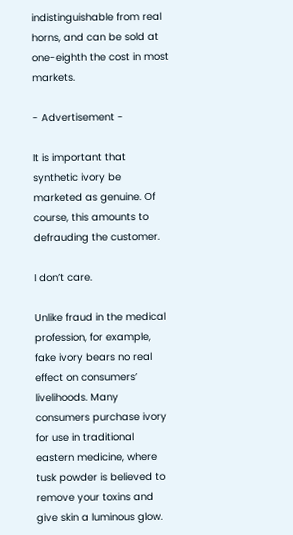indistinguishable from real horns, and can be sold at one-eighth the cost in most markets.

- Advertisement -

It is important that synthetic ivory be marketed as genuine. Of course, this amounts to defrauding the customer.

I don’t care.

Unlike fraud in the medical profession, for example, fake ivory bears no real effect on consumers’ livelihoods. Many consumers purchase ivory for use in traditional eastern medicine, where tusk powder is believed to remove your toxins and give skin a luminous glow.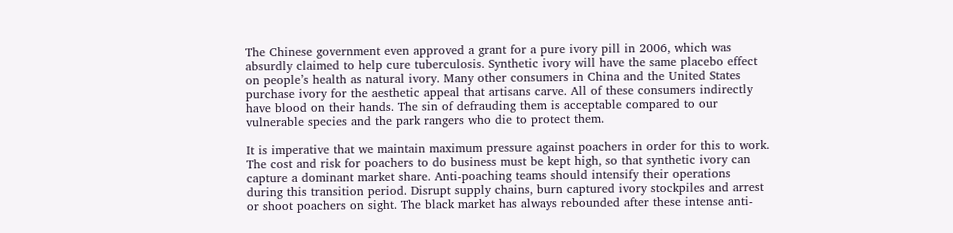The Chinese government even approved a grant for a pure ivory pill in 2006, which was absurdly claimed to help cure tuberculosis. Synthetic ivory will have the same placebo effect on people’s health as natural ivory. Many other consumers in China and the United States purchase ivory for the aesthetic appeal that artisans carve. All of these consumers indirectly have blood on their hands. The sin of defrauding them is acceptable compared to our vulnerable species and the park rangers who die to protect them.

It is imperative that we maintain maximum pressure against poachers in order for this to work. The cost and risk for poachers to do business must be kept high, so that synthetic ivory can capture a dominant market share. Anti-poaching teams should intensify their operations during this transition period. Disrupt supply chains, burn captured ivory stockpiles and arrest or shoot poachers on sight. The black market has always rebounded after these intense anti-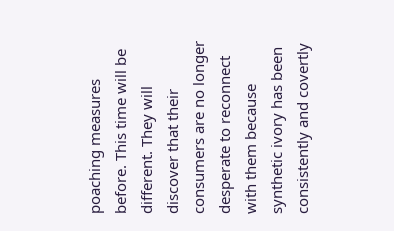poaching measures before. This time will be different. They will discover that their consumers are no longer desperate to reconnect with them because synthetic ivory has been consistently and covertly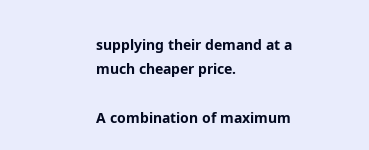supplying their demand at a much cheaper price.

A combination of maximum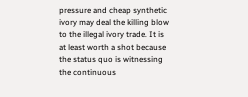pressure and cheap synthetic ivory may deal the killing blow to the illegal ivory trade. It is at least worth a shot because the status quo is witnessing the continuous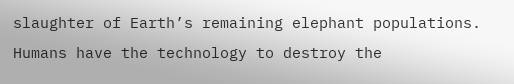slaughter of Earth’s remaining elephant populations. Humans have the technology to destroy the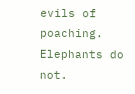evils of poaching. Elephants do not.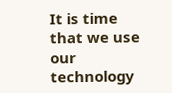It is time that we use our technology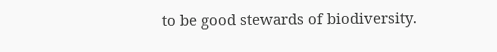to be good stewards of biodiversity.